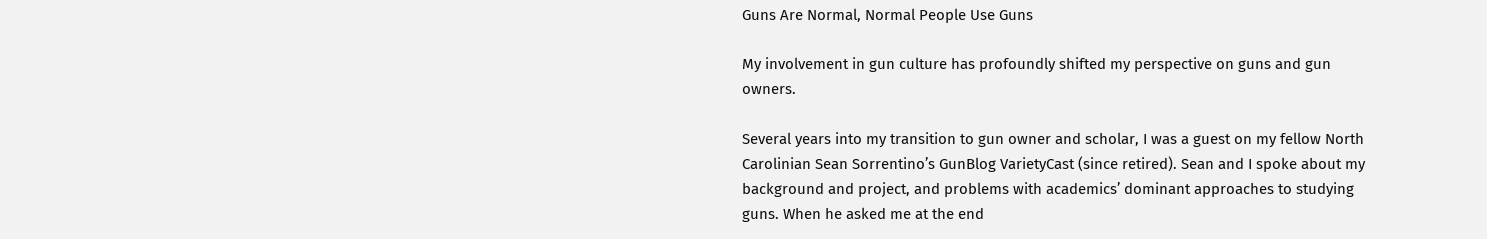Guns Are Normal, Normal People Use Guns

My involvement in gun culture has profoundly shifted my perspective on guns and gun owners.

Several years into my transition to gun owner and scholar, I was a guest on my fellow North Carolinian Sean Sorrentino’s GunBlog VarietyCast (since retired). Sean and I spoke about my background and project, and problems with academics’ dominant approaches to studying guns. When he asked me at the end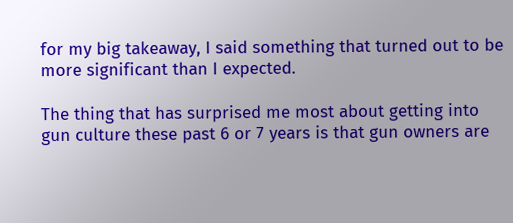for my big takeaway, I said something that turned out to be more significant than I expected.

The thing that has surprised me most about getting into gun culture these past 6 or 7 years is that gun owners are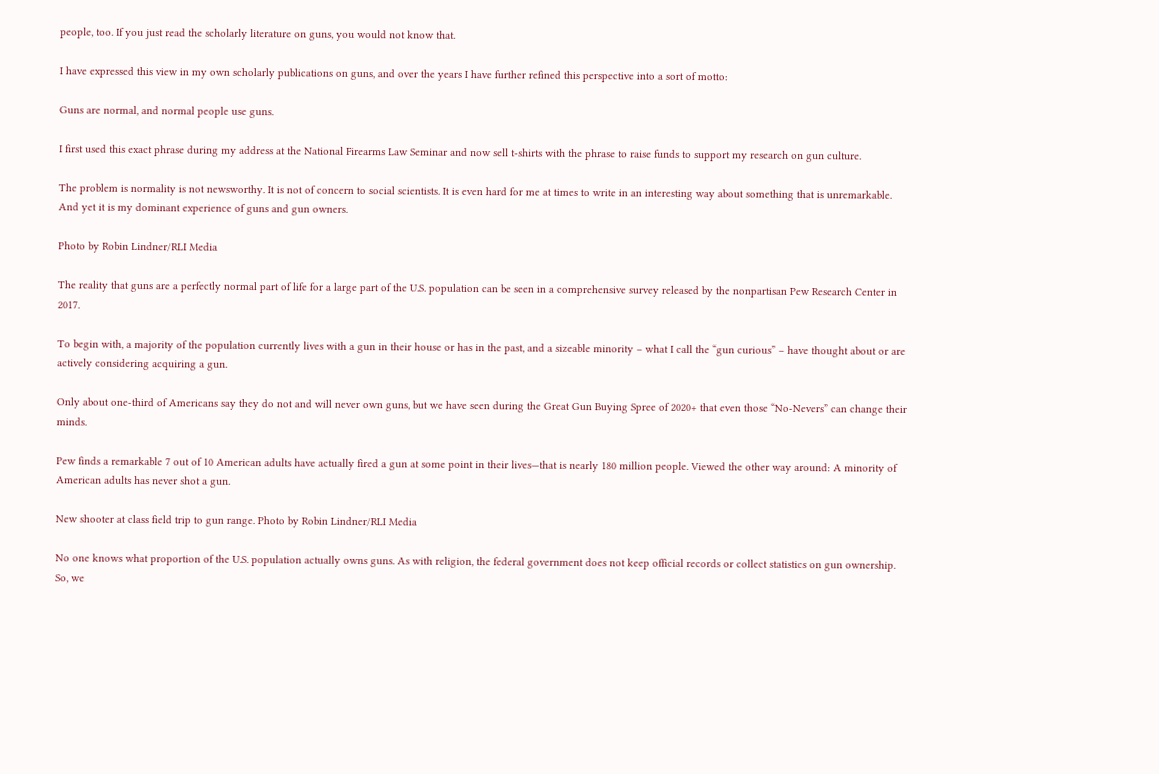people, too. If you just read the scholarly literature on guns, you would not know that.

I have expressed this view in my own scholarly publications on guns, and over the years I have further refined this perspective into a sort of motto:

Guns are normal, and normal people use guns.

I first used this exact phrase during my address at the National Firearms Law Seminar and now sell t-shirts with the phrase to raise funds to support my research on gun culture.

The problem is normality is not newsworthy. It is not of concern to social scientists. It is even hard for me at times to write in an interesting way about something that is unremarkable. And yet it is my dominant experience of guns and gun owners.

Photo by Robin Lindner/RLI Media

The reality that guns are a perfectly normal part of life for a large part of the U.S. population can be seen in a comprehensive survey released by the nonpartisan Pew Research Center in 2017.

To begin with, a majority of the population currently lives with a gun in their house or has in the past, and a sizeable minority – what I call the “gun curious” – have thought about or are actively considering acquiring a gun.

Only about one-third of Americans say they do not and will never own guns, but we have seen during the Great Gun Buying Spree of 2020+ that even those “No-Nevers” can change their minds.

Pew finds a remarkable 7 out of 10 American adults have actually fired a gun at some point in their lives—that is nearly 180 million people. Viewed the other way around: A minority of American adults has never shot a gun.

New shooter at class field trip to gun range. Photo by Robin Lindner/RLI Media

No one knows what proportion of the U.S. population actually owns guns. As with religion, the federal government does not keep official records or collect statistics on gun ownership. So, we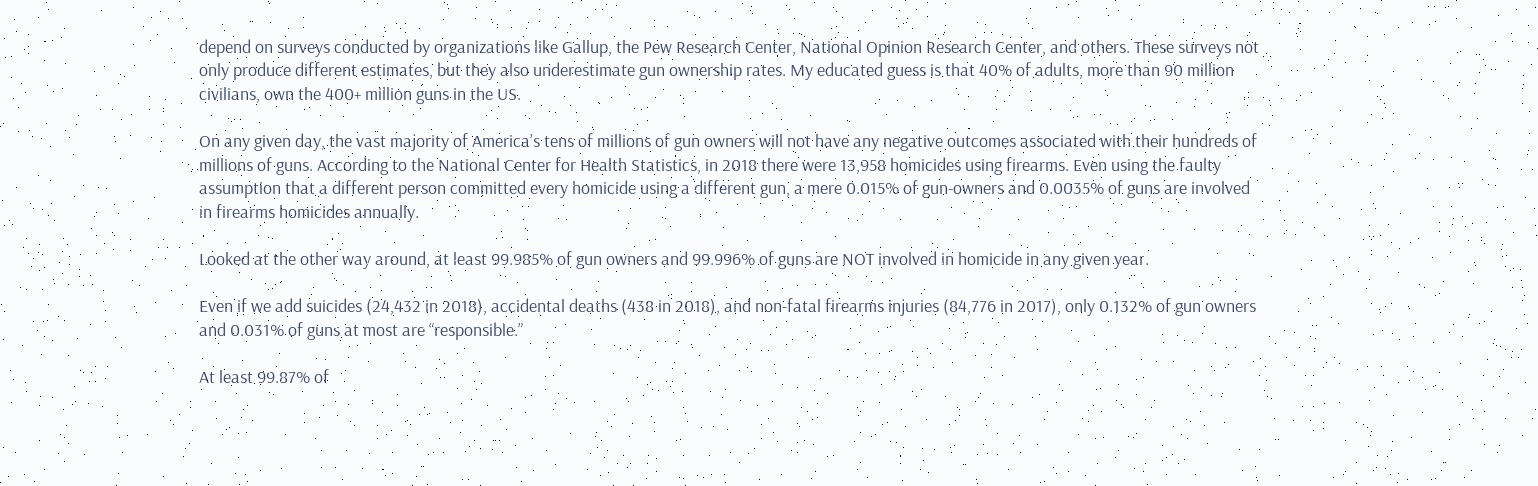depend on surveys conducted by organizations like Gallup, the Pew Research Center, National Opinion Research Center, and others. These surveys not only produce different estimates, but they also underestimate gun ownership rates. My educated guess is that 40% of adults, more than 90 million civilians, own the 400+ million guns in the US.

On any given day, the vast majority of America’s tens of millions of gun owners will not have any negative outcomes associated with their hundreds of millions of guns. According to the National Center for Health Statistics, in 2018 there were 13,958 homicides using firearms. Even using the faulty assumption that a different person committed every homicide using a different gun, a mere 0.015% of gun-owners and 0.0035% of guns are involved in firearms homicides annually.

Looked at the other way around, at least 99.985% of gun owners and 99.996% of guns are NOT involved in homicide in any given year.

Even if we add suicides (24,432 in 2018), accidental deaths (438 in 2018), and non-fatal firearms injuries (84,776 in 2017), only 0.132% of gun owners and 0.031% of guns at most are “responsible.”

At least 99.87% of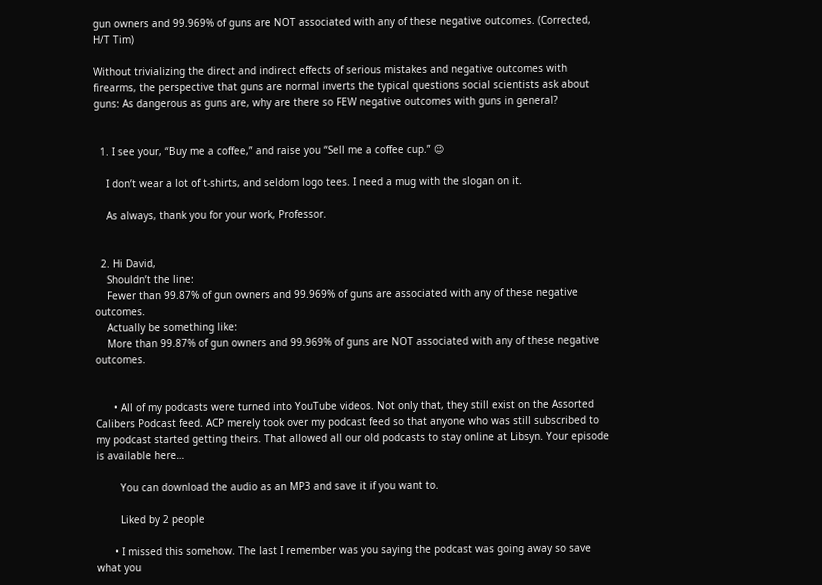gun owners and 99.969% of guns are NOT associated with any of these negative outcomes. (Corrected, H/T Tim)

Without trivializing the direct and indirect effects of serious mistakes and negative outcomes with firearms, the perspective that guns are normal inverts the typical questions social scientists ask about guns: As dangerous as guns are, why are there so FEW negative outcomes with guns in general?


  1. I see your, “Buy me a coffee,” and raise you “Sell me a coffee cup.” 😉

    I don’t wear a lot of t-shirts, and seldom logo tees. I need a mug with the slogan on it.

    As always, thank you for your work, Professor.


  2. Hi David,
    Shouldn’t the line:
    Fewer than 99.87% of gun owners and 99.969% of guns are associated with any of these negative outcomes.
    Actually be something like:
    More than 99.87% of gun owners and 99.969% of guns are NOT associated with any of these negative outcomes.


      • All of my podcasts were turned into YouTube videos. Not only that, they still exist on the Assorted Calibers Podcast feed. ACP merely took over my podcast feed so that anyone who was still subscribed to my podcast started getting theirs. That allowed all our old podcasts to stay online at Libsyn. Your episode is available here…

        You can download the audio as an MP3 and save it if you want to.

        Liked by 2 people

      • I missed this somehow. The last I remember was you saying the podcast was going away so save what you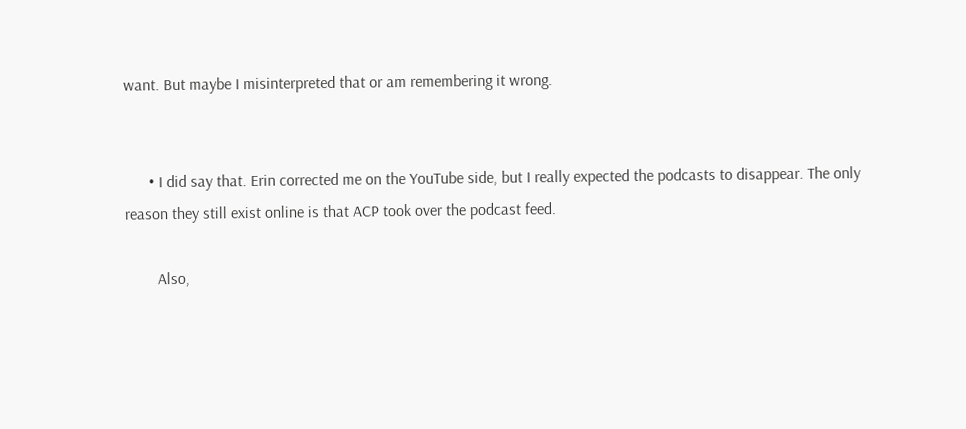want. But maybe I misinterpreted that or am remembering it wrong.


      • I did say that. Erin corrected me on the YouTube side, but I really expected the podcasts to disappear. The only reason they still exist online is that ACP took over the podcast feed.

        Also,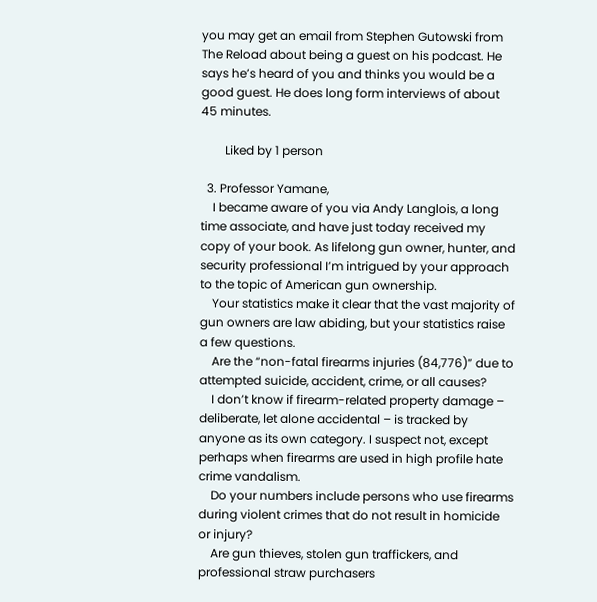you may get an email from Stephen Gutowski from The Reload about being a guest on his podcast. He says he’s heard of you and thinks you would be a good guest. He does long form interviews of about 45 minutes.

        Liked by 1 person

  3. Professor Yamane,
    I became aware of you via Andy Langlois, a long time associate, and have just today received my copy of your book. As lifelong gun owner, hunter, and security professional I’m intrigued by your approach to the topic of American gun ownership.
    Your statistics make it clear that the vast majority of gun owners are law abiding, but your statistics raise a few questions.
    Are the “non-fatal firearms injuries (84,776)” due to attempted suicide, accident, crime, or all causes?
    I don’t know if firearm-related property damage – deliberate, let alone accidental – is tracked by anyone as its own category. I suspect not, except perhaps when firearms are used in high profile hate crime vandalism.
    Do your numbers include persons who use firearms during violent crimes that do not result in homicide or injury?
    Are gun thieves, stolen gun traffickers, and professional straw purchasers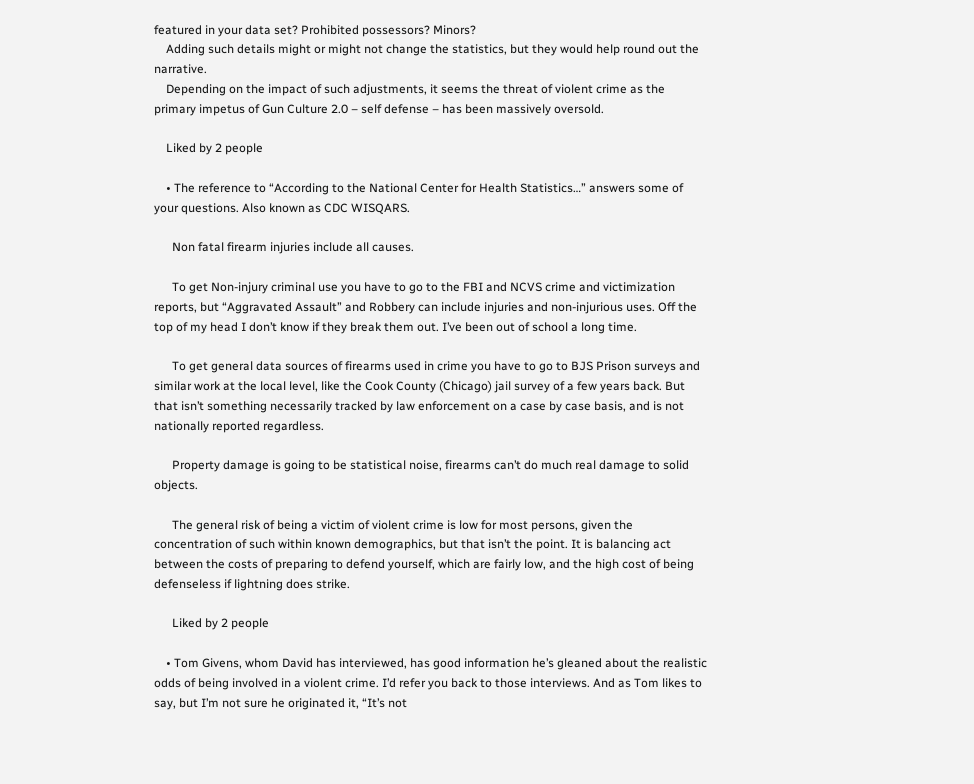featured in your data set? Prohibited possessors? Minors?
    Adding such details might or might not change the statistics, but they would help round out the narrative.
    Depending on the impact of such adjustments, it seems the threat of violent crime as the primary impetus of Gun Culture 2.0 – self defense – has been massively oversold.

    Liked by 2 people

    • The reference to “According to the National Center for Health Statistics…” answers some of your questions. Also known as CDC WISQARS.

      Non fatal firearm injuries include all causes.

      To get Non-injury criminal use you have to go to the FBI and NCVS crime and victimization reports, but “Aggravated Assault” and Robbery can include injuries and non-injurious uses. Off the top of my head I don’t know if they break them out. I’ve been out of school a long time.

      To get general data sources of firearms used in crime you have to go to BJS Prison surveys and similar work at the local level, like the Cook County (Chicago) jail survey of a few years back. But that isn’t something necessarily tracked by law enforcement on a case by case basis, and is not nationally reported regardless.

      Property damage is going to be statistical noise, firearms can’t do much real damage to solid objects.

      The general risk of being a victim of violent crime is low for most persons, given the concentration of such within known demographics, but that isn’t the point. It is balancing act between the costs of preparing to defend yourself, which are fairly low, and the high cost of being defenseless if lightning does strike.

      Liked by 2 people

    • Tom Givens, whom David has interviewed, has good information he’s gleaned about the realistic odds of being involved in a violent crime. I’d refer you back to those interviews. And as Tom likes to say, but I’m not sure he originated it, “It’s not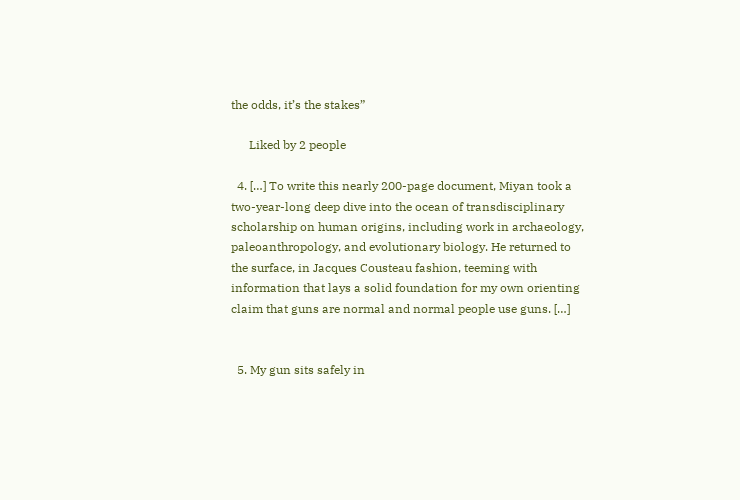the odds, it’s the stakes”

      Liked by 2 people

  4. […] To write this nearly 200-page document, Miyan took a two-year-long deep dive into the ocean of transdisciplinary scholarship on human origins, including work in archaeology, paleoanthropology, and evolutionary biology. He returned to the surface, in Jacques Cousteau fashion, teeming with information that lays a solid foundation for my own orienting claim that guns are normal and normal people use guns. […]


  5. My gun sits safely in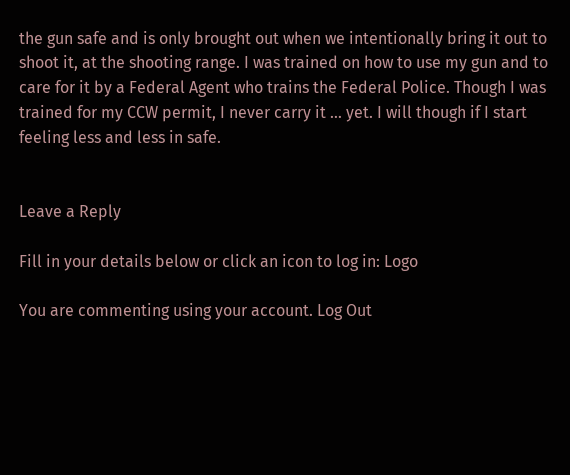the gun safe and is only brought out when we intentionally bring it out to shoot it, at the shooting range. I was trained on how to use my gun and to care for it by a Federal Agent who trains the Federal Police. Though I was trained for my CCW permit, I never carry it … yet. I will though if I start feeling less and less in safe.


Leave a Reply

Fill in your details below or click an icon to log in: Logo

You are commenting using your account. Log Out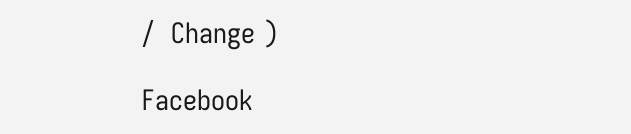/  Change )

Facebook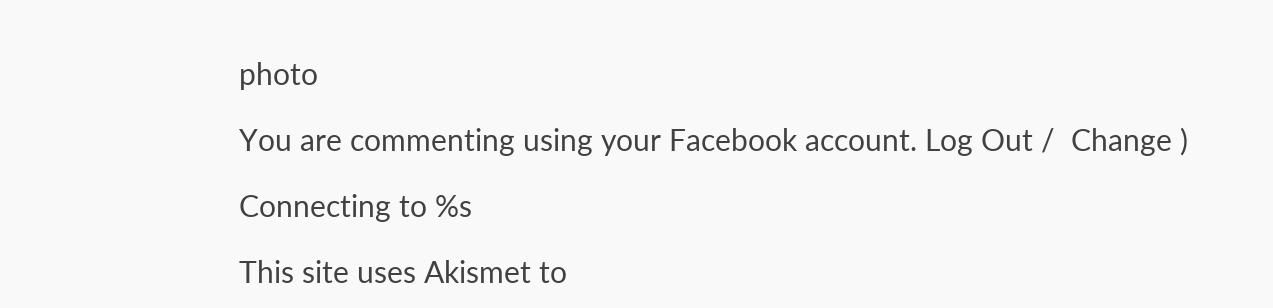photo

You are commenting using your Facebook account. Log Out /  Change )

Connecting to %s

This site uses Akismet to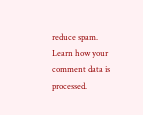reduce spam. Learn how your comment data is processed.